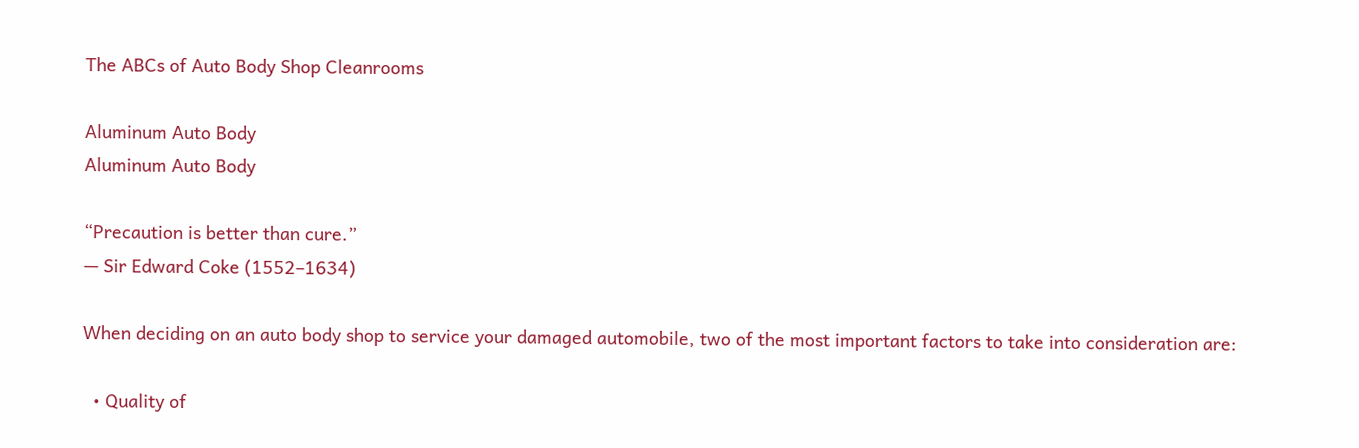The ABCs of Auto Body Shop Cleanrooms

Aluminum Auto Body
Aluminum Auto Body

“Precaution is better than cure.”
— Sir Edward Coke (1552–1634)

When deciding on an auto body shop to service your damaged automobile, two of the most important factors to take into consideration are:

  • Quality of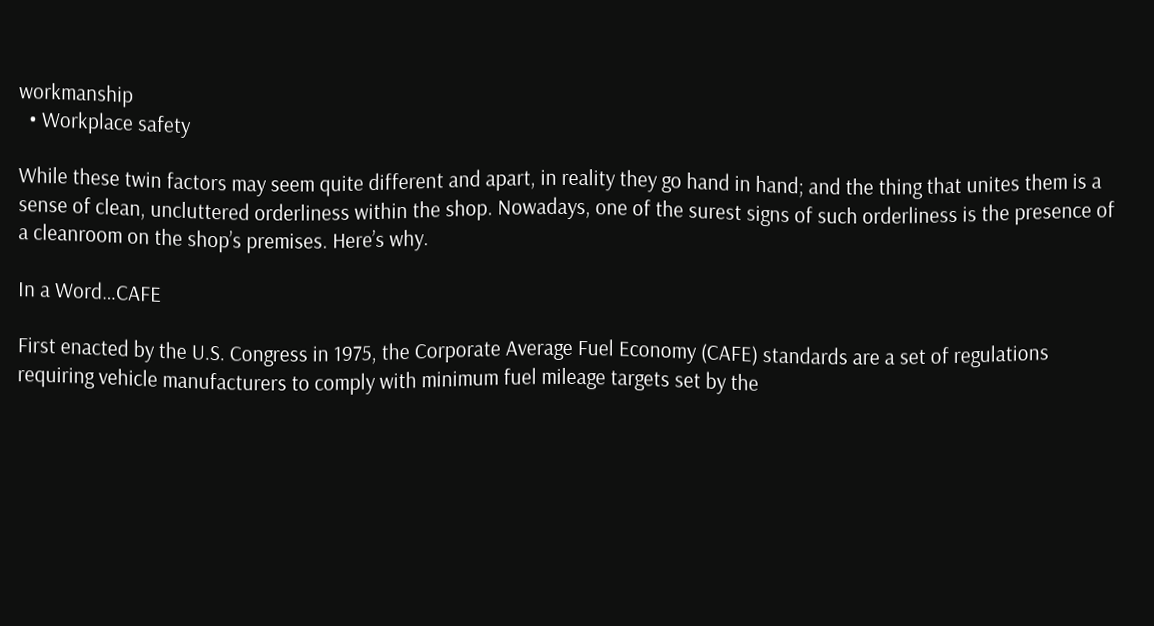workmanship
  • Workplace safety

While these twin factors may seem quite different and apart, in reality they go hand in hand; and the thing that unites them is a sense of clean, uncluttered orderliness within the shop. Nowadays, one of the surest signs of such orderliness is the presence of a cleanroom on the shop’s premises. Here’s why.

In a Word…CAFE

First enacted by the U.S. Congress in 1975, the Corporate Average Fuel Economy (CAFE) standards are a set of regulations requiring vehicle manufacturers to comply with minimum fuel mileage targets set by the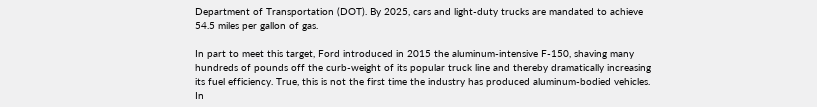Department of Transportation (DOT). By 2025, cars and light-duty trucks are mandated to achieve 54.5 miles per gallon of gas.

In part to meet this target, Ford introduced in 2015 the aluminum-intensive F-150, shaving many hundreds of pounds off the curb-weight of its popular truck line and thereby dramatically increasing its fuel efficiency. True, this is not the first time the industry has produced aluminum-bodied vehicles. In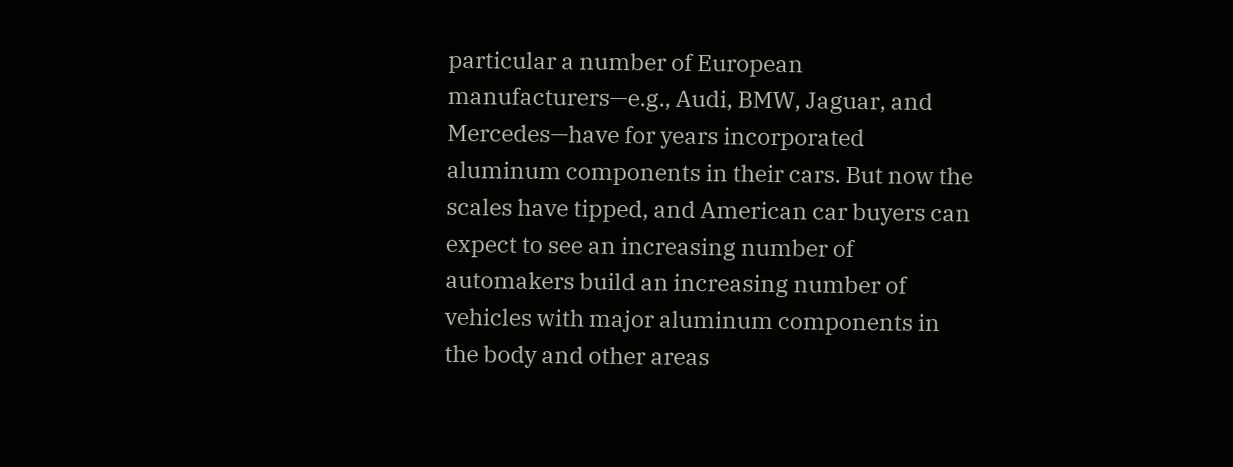particular a number of European manufacturers—e.g., Audi, BMW, Jaguar, and Mercedes—have for years incorporated aluminum components in their cars. But now the scales have tipped, and American car buyers can expect to see an increasing number of automakers build an increasing number of vehicles with major aluminum components in the body and other areas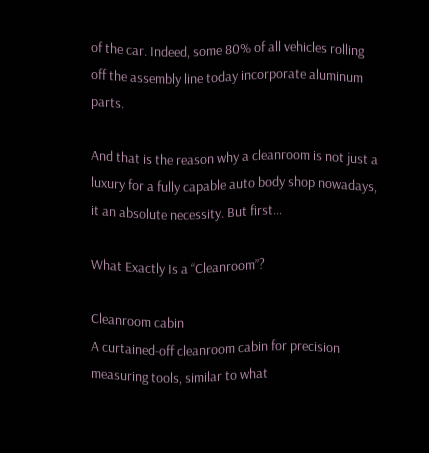of the car. Indeed, some 80% of all vehicles rolling off the assembly line today incorporate aluminum parts.

And that is the reason why a cleanroom is not just a luxury for a fully capable auto body shop nowadays, it an absolute necessity. But first…

What Exactly Is a “Cleanroom”?

Cleanroom cabin
A curtained-off cleanroom cabin for precision measuring tools, similar to what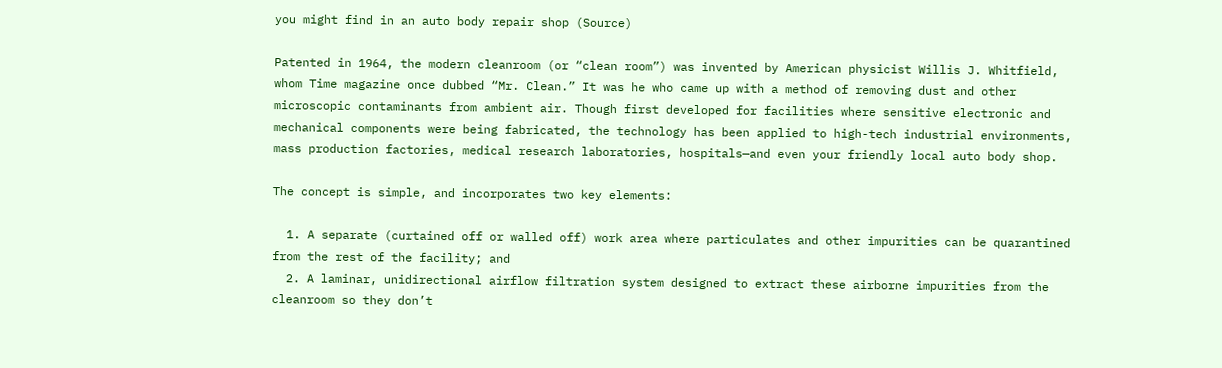you might find in an auto body repair shop (Source)

Patented in 1964, the modern cleanroom (or “clean room”) was invented by American physicist Willis J. Whitfield, whom Time magazine once dubbed “Mr. Clean.” It was he who came up with a method of removing dust and other microscopic contaminants from ambient air. Though first developed for facilities where sensitive electronic and mechanical components were being fabricated, the technology has been applied to high-tech industrial environments, mass production factories, medical research laboratories, hospitals—and even your friendly local auto body shop.

The concept is simple, and incorporates two key elements:

  1. A separate (curtained off or walled off) work area where particulates and other impurities can be quarantined from the rest of the facility; and
  2. A laminar, unidirectional airflow filtration system designed to extract these airborne impurities from the cleanroom so they don’t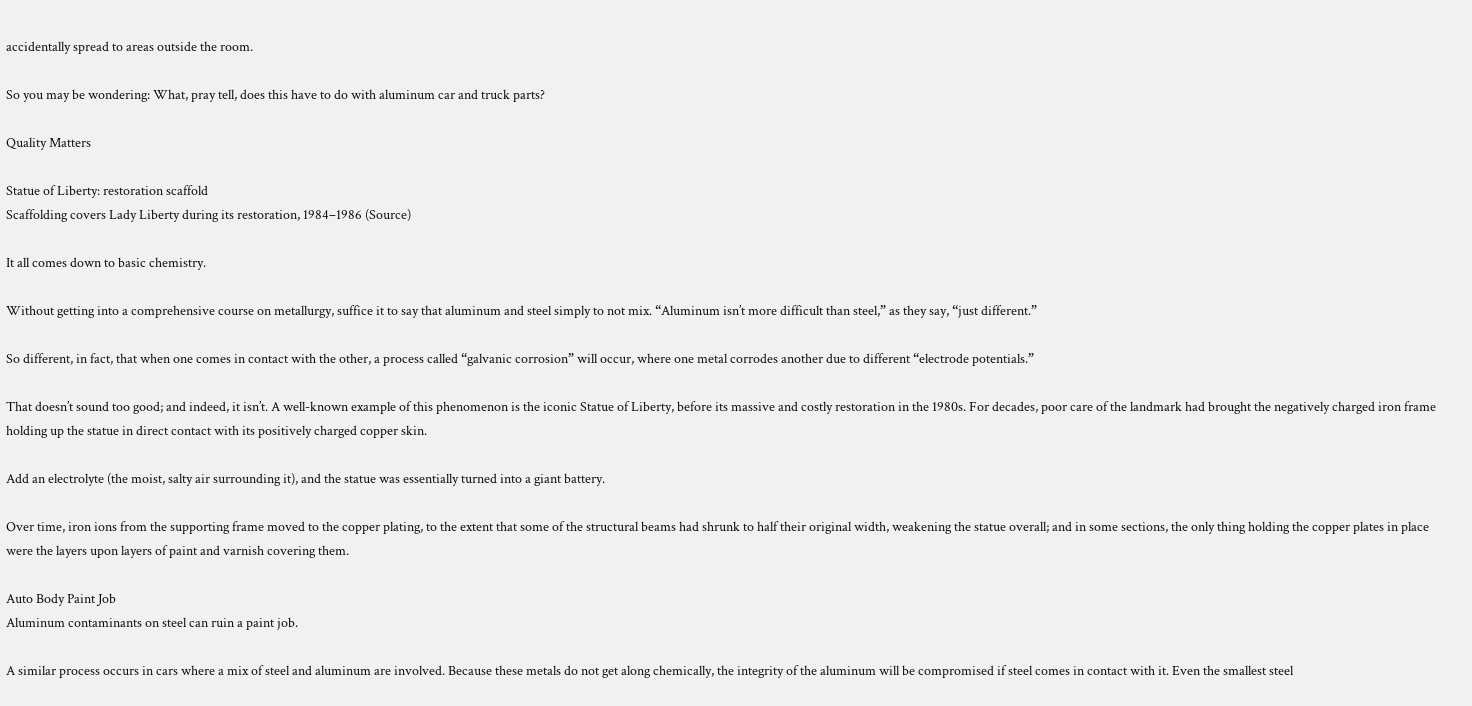accidentally spread to areas outside the room.

So you may be wondering: What, pray tell, does this have to do with aluminum car and truck parts?

Quality Matters

Statue of Liberty: restoration scaffold
Scaffolding covers Lady Liberty during its restoration, 1984–1986 (Source)

It all comes down to basic chemistry.

Without getting into a comprehensive course on metallurgy, suffice it to say that aluminum and steel simply to not mix. “Aluminum isn’t more difficult than steel,” as they say, “just different.”

So different, in fact, that when one comes in contact with the other, a process called “galvanic corrosion” will occur, where one metal corrodes another due to different “electrode potentials.”

That doesn’t sound too good; and indeed, it isn’t. A well-known example of this phenomenon is the iconic Statue of Liberty, before its massive and costly restoration in the 1980s. For decades, poor care of the landmark had brought the negatively charged iron frame holding up the statue in direct contact with its positively charged copper skin.

Add an electrolyte (the moist, salty air surrounding it), and the statue was essentially turned into a giant battery.

Over time, iron ions from the supporting frame moved to the copper plating, to the extent that some of the structural beams had shrunk to half their original width, weakening the statue overall; and in some sections, the only thing holding the copper plates in place were the layers upon layers of paint and varnish covering them.

Auto Body Paint Job
Aluminum contaminants on steel can ruin a paint job.

A similar process occurs in cars where a mix of steel and aluminum are involved. Because these metals do not get along chemically, the integrity of the aluminum will be compromised if steel comes in contact with it. Even the smallest steel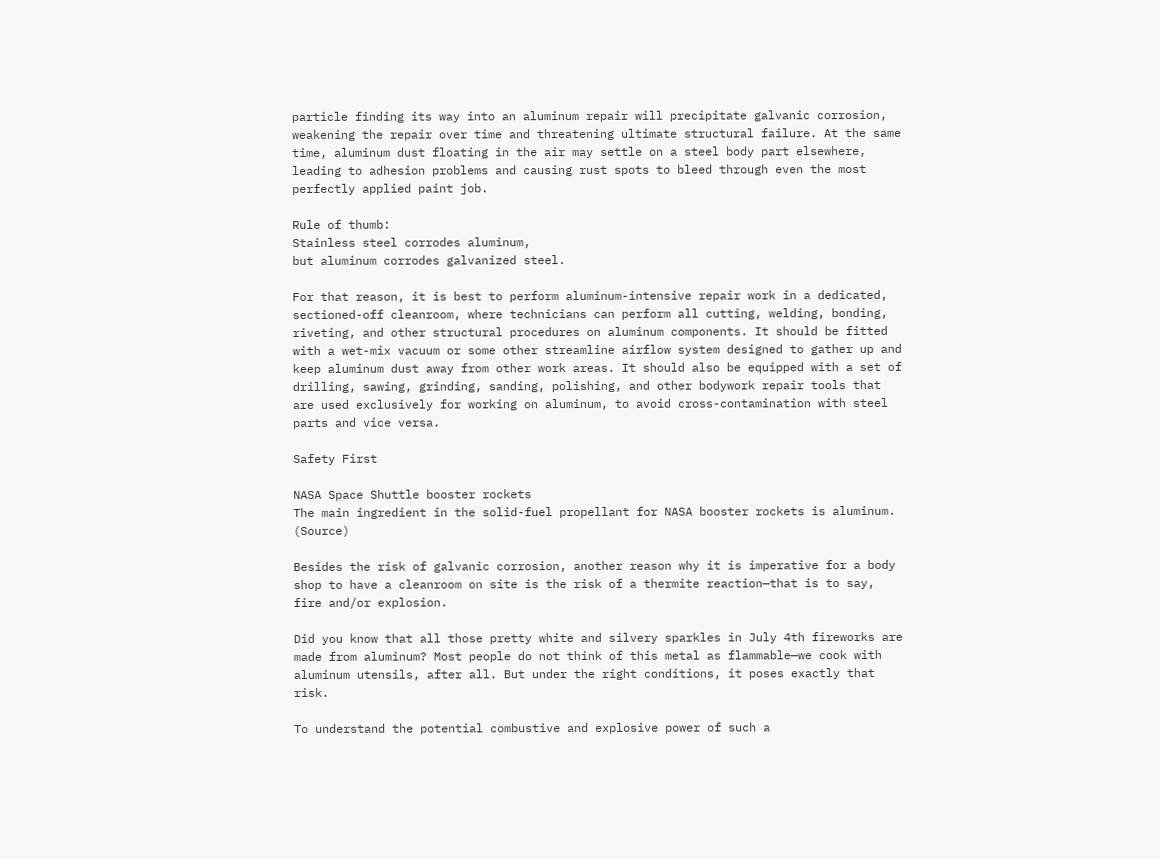particle finding its way into an aluminum repair will precipitate galvanic corrosion, weakening the repair over time and threatening ultimate structural failure. At the same time, aluminum dust floating in the air may settle on a steel body part elsewhere, leading to adhesion problems and causing rust spots to bleed through even the most perfectly applied paint job.

Rule of thumb:
Stainless steel corrodes aluminum,
but aluminum corrodes galvanized steel.

For that reason, it is best to perform aluminum-intensive repair work in a dedicated, sectioned-off cleanroom, where technicians can perform all cutting, welding, bonding, riveting, and other structural procedures on aluminum components. It should be fitted with a wet-mix vacuum or some other streamline airflow system designed to gather up and keep aluminum dust away from other work areas. It should also be equipped with a set of drilling, sawing, grinding, sanding, polishing, and other bodywork repair tools that are used exclusively for working on aluminum, to avoid cross-contamination with steel parts and vice versa.

Safety First

NASA Space Shuttle booster rockets
The main ingredient in the solid-fuel propellant for NASA booster rockets is aluminum. (Source)

Besides the risk of galvanic corrosion, another reason why it is imperative for a body shop to have a cleanroom on site is the risk of a thermite reaction—that is to say, fire and/or explosion.

Did you know that all those pretty white and silvery sparkles in July 4th fireworks are made from aluminum? Most people do not think of this metal as flammable—we cook with aluminum utensils, after all. But under the right conditions, it poses exactly that risk.

To understand the potential combustive and explosive power of such a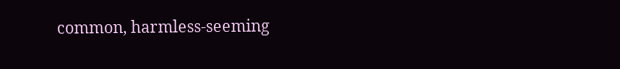common, harmless-seeming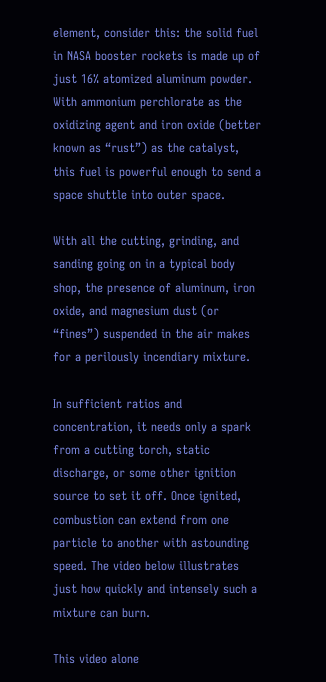element, consider this: the solid fuel in NASA booster rockets is made up of just 16% atomized aluminum powder. With ammonium perchlorate as the oxidizing agent and iron oxide (better known as “rust”) as the catalyst, this fuel is powerful enough to send a space shuttle into outer space.

With all the cutting, grinding, and sanding going on in a typical body shop, the presence of aluminum, iron oxide, and magnesium dust (or “fines”) suspended in the air makes for a perilously incendiary mixture.

In sufficient ratios and concentration, it needs only a spark from a cutting torch, static discharge, or some other ignition source to set it off. Once ignited, combustion can extend from one particle to another with astounding speed. The video below illustrates just how quickly and intensely such a mixture can burn.

This video alone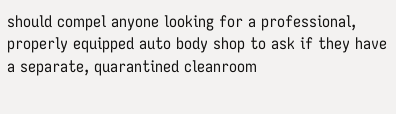should compel anyone looking for a professional, properly equipped auto body shop to ask if they have a separate, quarantined cleanroom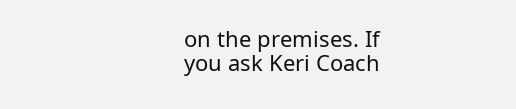on the premises. If you ask Keri Coach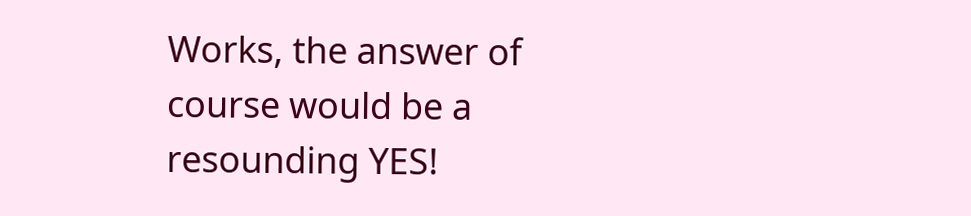Works, the answer of course would be a resounding YES!